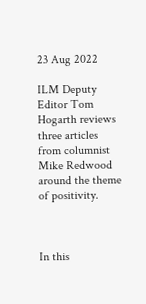23 Aug 2022

ILM Deputy Editor Tom Hogarth reviews three articles from columnist Mike Redwood around the theme of positivity.



In this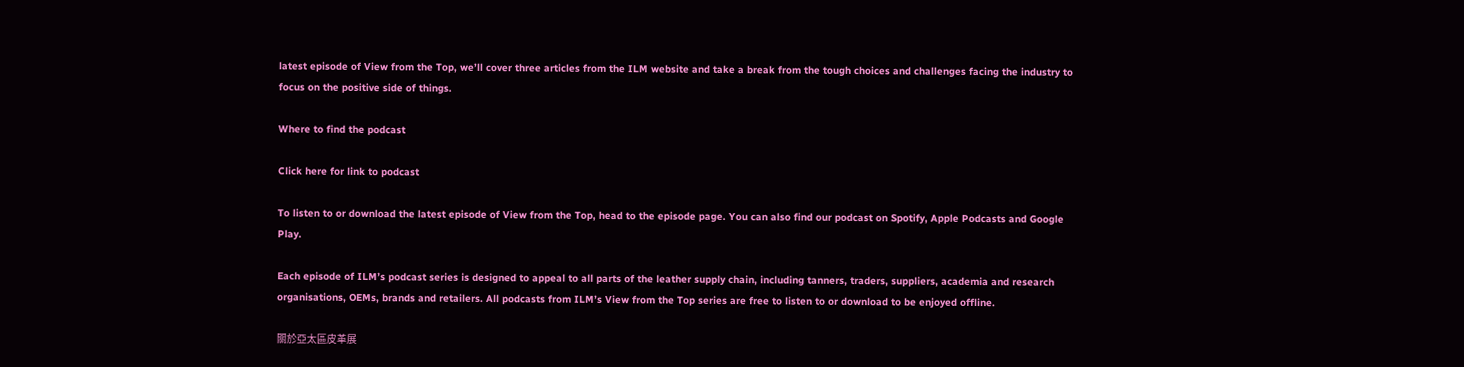latest episode of View from the Top, we’ll cover three articles from the ILM website and take a break from the tough choices and challenges facing the industry to focus on the positive side of things.

Where to find the podcast

Click here for link to podcast

To listen to or download the latest episode of View from the Top, head to the episode page. You can also find our podcast on Spotify, Apple Podcasts and Google Play.

Each episode of ILM’s podcast series is designed to appeal to all parts of the leather supply chain, including tanners, traders, suppliers, academia and research organisations, OEMs, brands and retailers. All podcasts from ILM’s View from the Top series are free to listen to or download to be enjoyed offline.

關於亞太區皮革展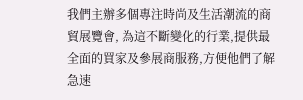我們主辦多個專注時尚及生活潮流的商貿展覽會, 為這不斷變化的行業,提供最全面的買家及參展商服務,方便他們了解急速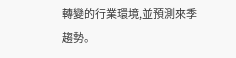轉變的行業環境,並預測來季趨勢。